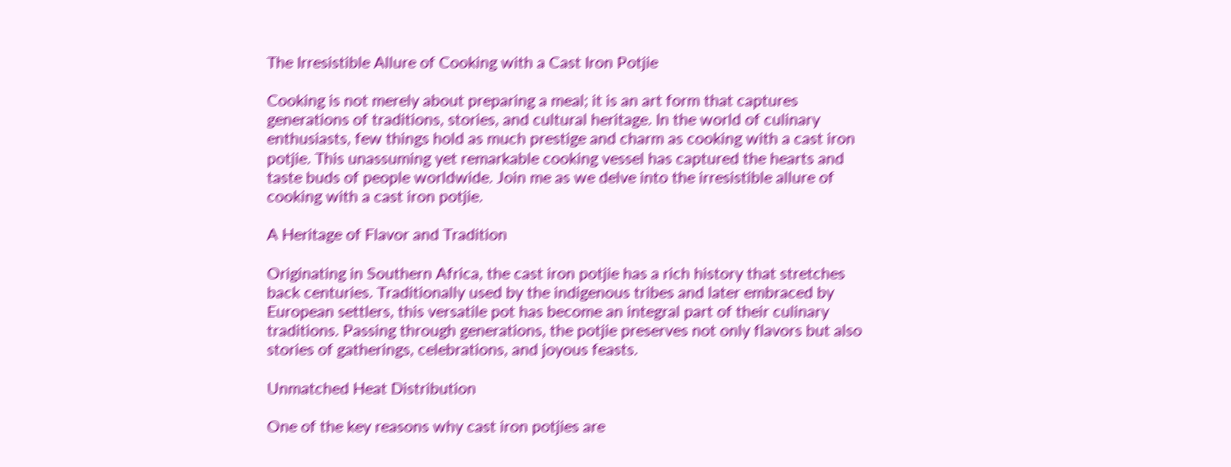The Irresistible Allure of Cooking with a Cast Iron Potjie

Cooking is not merely about preparing a meal; it is an art form that captures generations of traditions, stories, and cultural heritage. In the world of culinary enthusiasts, few things hold as much prestige and charm as cooking with a cast iron potjie. This unassuming yet remarkable cooking vessel has captured the hearts and taste buds of people worldwide. Join me as we delve into the irresistible allure of cooking with a cast iron potjie.

A Heritage of Flavor and Tradition

Originating in Southern Africa, the cast iron potjie has a rich history that stretches back centuries. Traditionally used by the indigenous tribes and later embraced by European settlers, this versatile pot has become an integral part of their culinary traditions. Passing through generations, the potjie preserves not only flavors but also stories of gatherings, celebrations, and joyous feasts.

Unmatched Heat Distribution

One of the key reasons why cast iron potjies are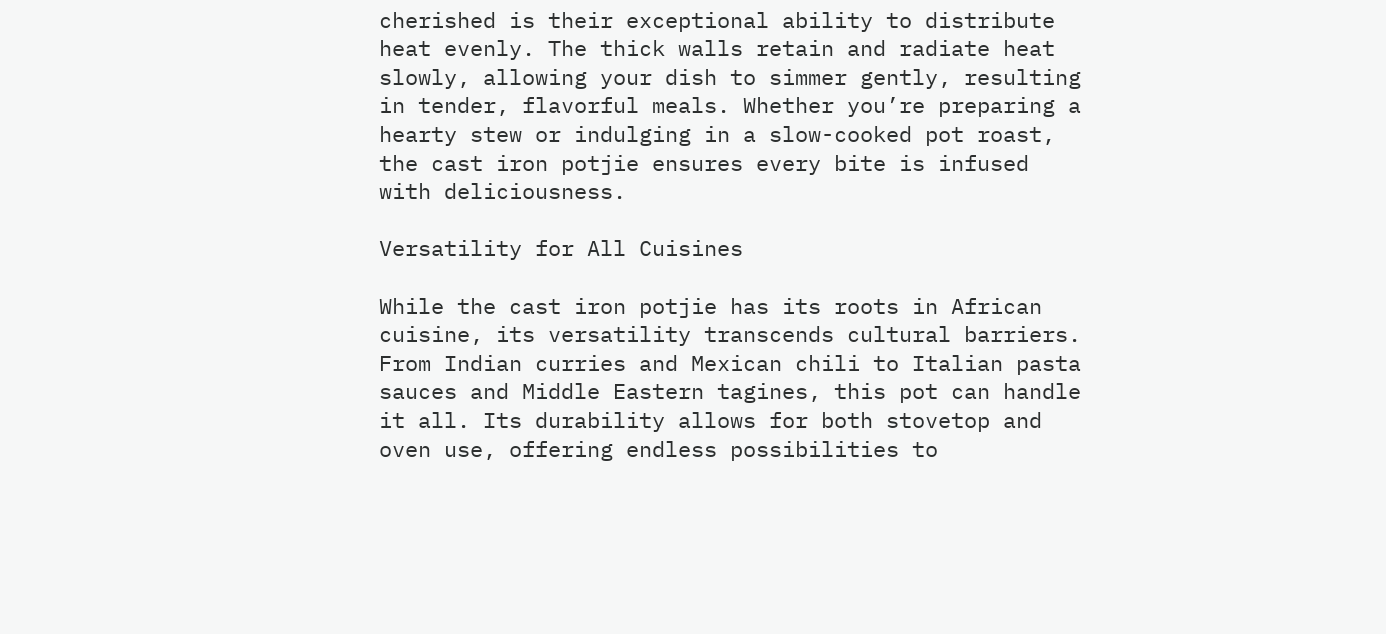cherished is their exceptional ability to distribute heat evenly. The thick walls retain and radiate heat slowly, allowing your dish to simmer gently, resulting in tender, flavorful meals. Whether you’re preparing a hearty stew or indulging in a slow-cooked pot roast, the cast iron potjie ensures every bite is infused with deliciousness.

Versatility for All Cuisines

While the cast iron potjie has its roots in African cuisine, its versatility transcends cultural barriers. From Indian curries and Mexican chili to Italian pasta sauces and Middle Eastern tagines, this pot can handle it all. Its durability allows for both stovetop and oven use, offering endless possibilities to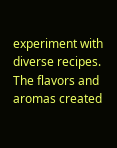experiment with diverse recipes. The flavors and aromas created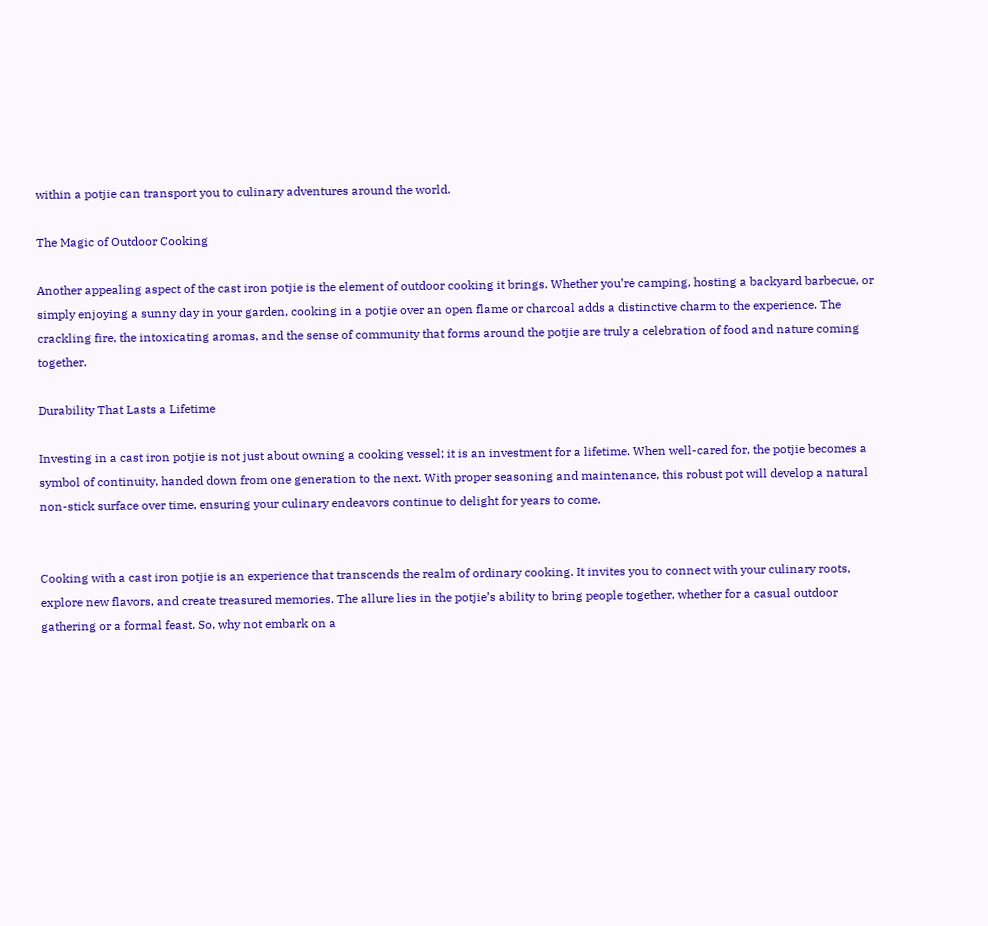within a potjie can transport you to culinary adventures around the world.

The Magic of Outdoor Cooking

Another appealing aspect of the cast iron potjie is the element of outdoor cooking it brings. Whether you’re camping, hosting a backyard barbecue, or simply enjoying a sunny day in your garden, cooking in a potjie over an open flame or charcoal adds a distinctive charm to the experience. The crackling fire, the intoxicating aromas, and the sense of community that forms around the potjie are truly a celebration of food and nature coming together.

Durability That Lasts a Lifetime

Investing in a cast iron potjie is not just about owning a cooking vessel; it is an investment for a lifetime. When well-cared for, the potjie becomes a symbol of continuity, handed down from one generation to the next. With proper seasoning and maintenance, this robust pot will develop a natural non-stick surface over time, ensuring your culinary endeavors continue to delight for years to come.


Cooking with a cast iron potjie is an experience that transcends the realm of ordinary cooking. It invites you to connect with your culinary roots, explore new flavors, and create treasured memories. The allure lies in the potjie’s ability to bring people together, whether for a casual outdoor gathering or a formal feast. So, why not embark on a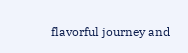flavorful journey and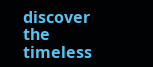discover the timeless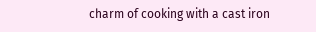charm of cooking with a cast iron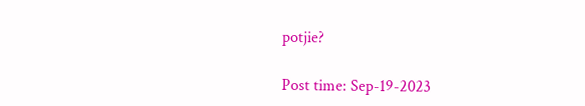potjie?

Post time: Sep-19-2023